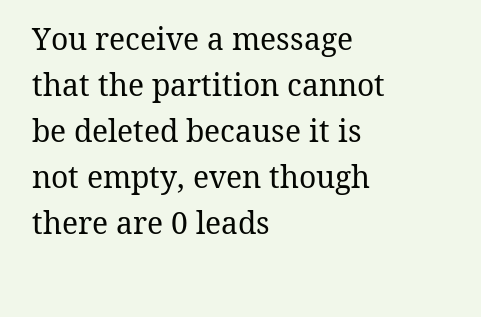You receive a message that the partition cannot be deleted because it is not empty, even though there are 0 leads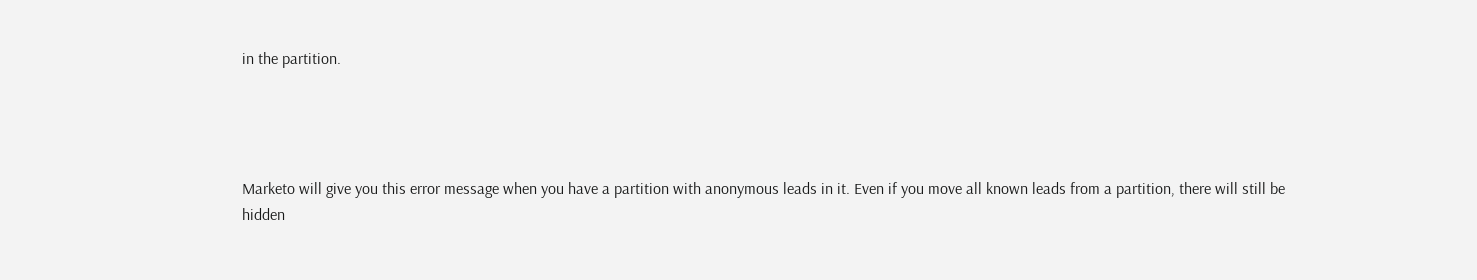in the partition.




Marketo will give you this error message when you have a partition with anonymous leads in it. Even if you move all known leads from a partition, there will still be hidden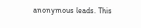anonymous leads. This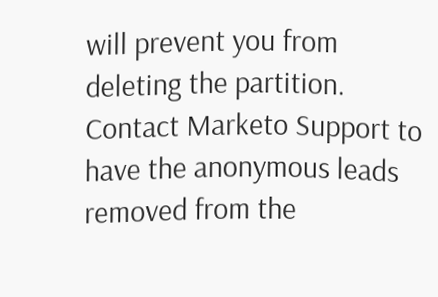will prevent you from deleting the partition. Contact Marketo Support to have the anonymous leads removed from the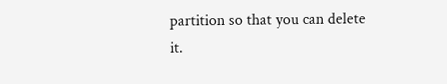partition so that you can delete it.